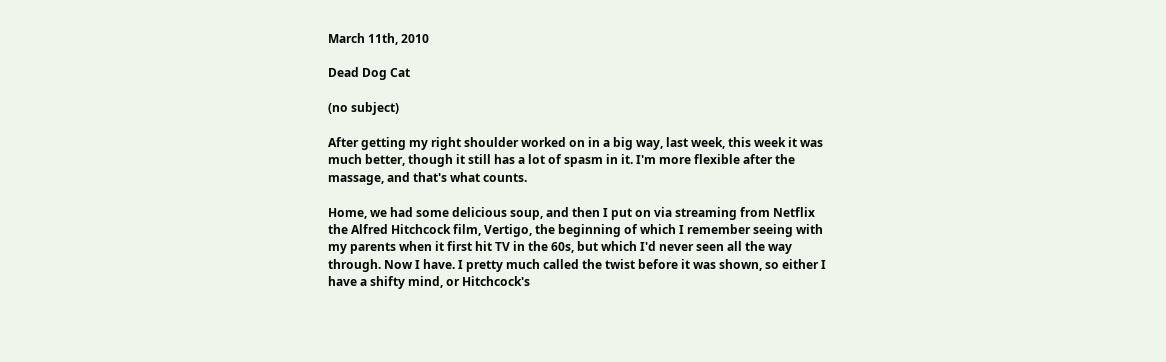March 11th, 2010

Dead Dog Cat

(no subject)

After getting my right shoulder worked on in a big way, last week, this week it was much better, though it still has a lot of spasm in it. I'm more flexible after the massage, and that's what counts.

Home, we had some delicious soup, and then I put on via streaming from Netflix the Alfred Hitchcock film, Vertigo, the beginning of which I remember seeing with my parents when it first hit TV in the 60s, but which I'd never seen all the way through. Now I have. I pretty much called the twist before it was shown, so either I have a shifty mind, or Hitchcock's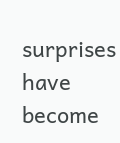surprises have become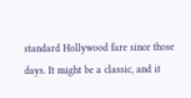standard Hollywood fare since those days. It might be a classic, and it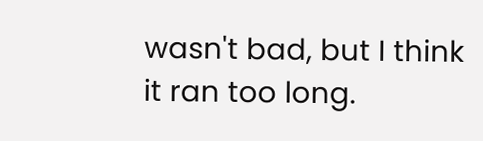wasn't bad, but I think it ran too long.